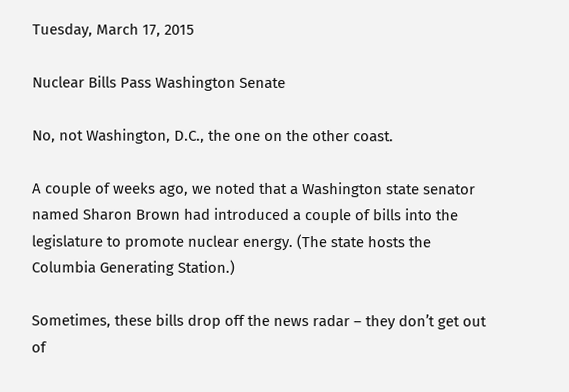Tuesday, March 17, 2015

Nuclear Bills Pass Washington Senate

No, not Washington, D.C., the one on the other coast.

A couple of weeks ago, we noted that a Washington state senator named Sharon Brown had introduced a couple of bills into the legislature to promote nuclear energy. (The state hosts the Columbia Generating Station.)

Sometimes, these bills drop off the news radar – they don’t get out of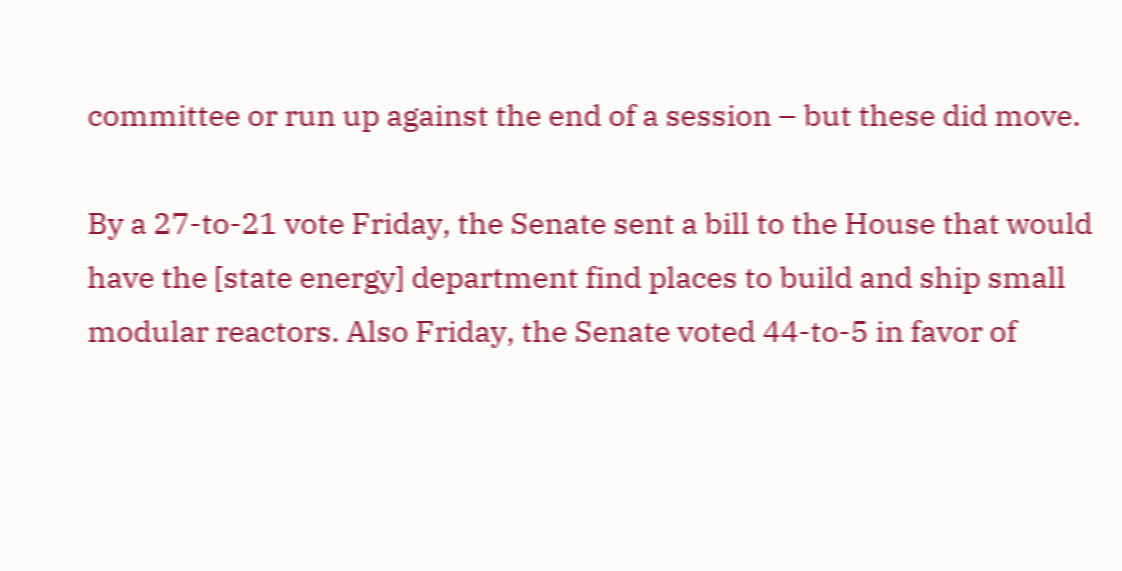committee or run up against the end of a session – but these did move.

By a 27-to-21 vote Friday, the Senate sent a bill to the House that would have the [state energy] department find places to build and ship small modular reactors. Also Friday, the Senate voted 44-to-5 in favor of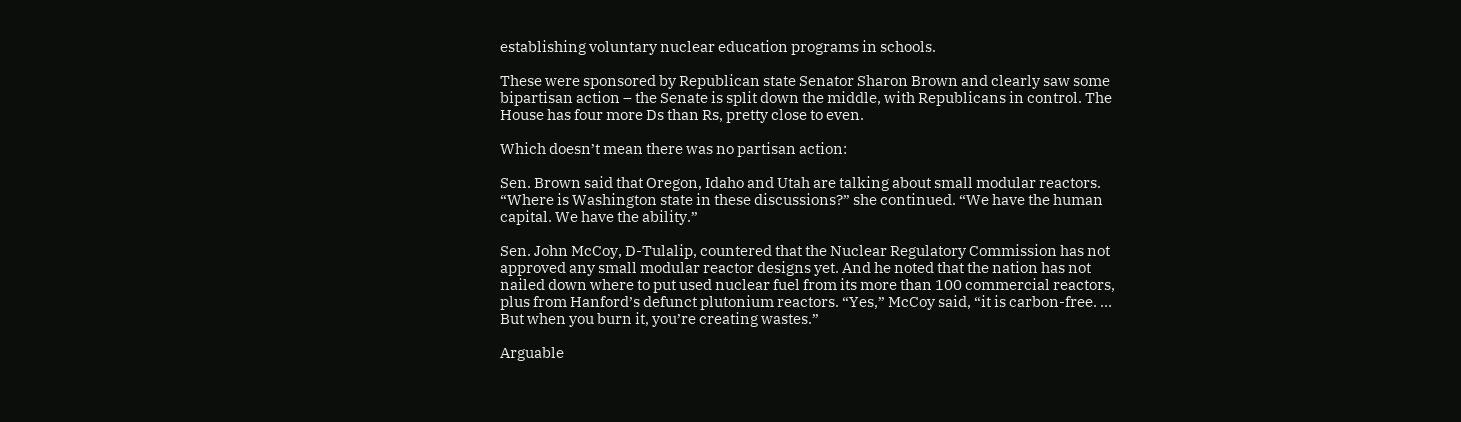establishing voluntary nuclear education programs in schools.

These were sponsored by Republican state Senator Sharon Brown and clearly saw some bipartisan action – the Senate is split down the middle, with Republicans in control. The House has four more Ds than Rs, pretty close to even.

Which doesn’t mean there was no partisan action:

Sen. Brown said that Oregon, Idaho and Utah are talking about small modular reactors. “Where is Washington state in these discussions?” she continued. “We have the human capital. We have the ability.”

Sen. John McCoy, D-Tulalip, countered that the Nuclear Regulatory Commission has not approved any small modular reactor designs yet. And he noted that the nation has not nailed down where to put used nuclear fuel from its more than 100 commercial reactors, plus from Hanford’s defunct plutonium reactors. “Yes,” McCoy said, “it is carbon-free. … But when you burn it, you’re creating wastes.”

Arguable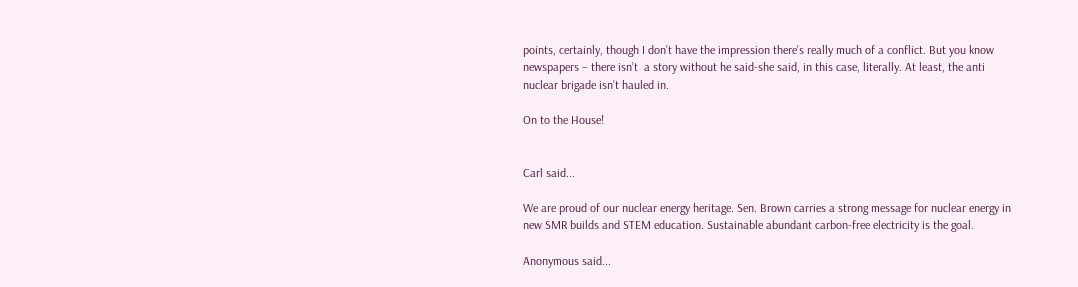points, certainly, though I don’t have the impression there’s really much of a conflict. But you know newspapers – there isn’t  a story without he said-she said, in this case, literally. At least, the anti nuclear brigade isn’t hauled in.

On to the House!


Carl said...

We are proud of our nuclear energy heritage. Sen. Brown carries a strong message for nuclear energy in new SMR builds and STEM education. Sustainable abundant carbon-free electricity is the goal.

Anonymous said...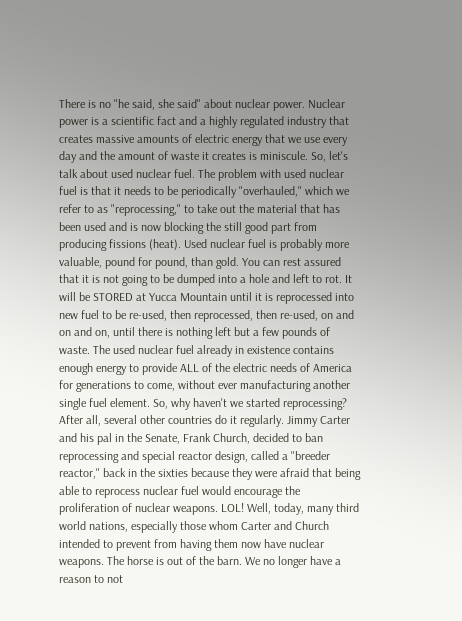There is no "he said, she said" about nuclear power. Nuclear power is a scientific fact and a highly regulated industry that creates massive amounts of electric energy that we use every day and the amount of waste it creates is miniscule. So, let's talk about used nuclear fuel. The problem with used nuclear fuel is that it needs to be periodically "overhauled," which we refer to as "reprocessing," to take out the material that has been used and is now blocking the still good part from producing fissions (heat). Used nuclear fuel is probably more valuable, pound for pound, than gold. You can rest assured that it is not going to be dumped into a hole and left to rot. It will be STORED at Yucca Mountain until it is reprocessed into new fuel to be re-used, then reprocessed, then re-used, on and on and on, until there is nothing left but a few pounds of waste. The used nuclear fuel already in existence contains enough energy to provide ALL of the electric needs of America for generations to come, without ever manufacturing another single fuel element. So, why haven't we started reprocessing? After all, several other countries do it regularly. Jimmy Carter and his pal in the Senate, Frank Church, decided to ban reprocessing and special reactor design, called a "breeder reactor," back in the sixties because they were afraid that being able to reprocess nuclear fuel would encourage the proliferation of nuclear weapons. LOL! Well, today, many third world nations, especially those whom Carter and Church intended to prevent from having them now have nuclear weapons. The horse is out of the barn. We no longer have a reason to not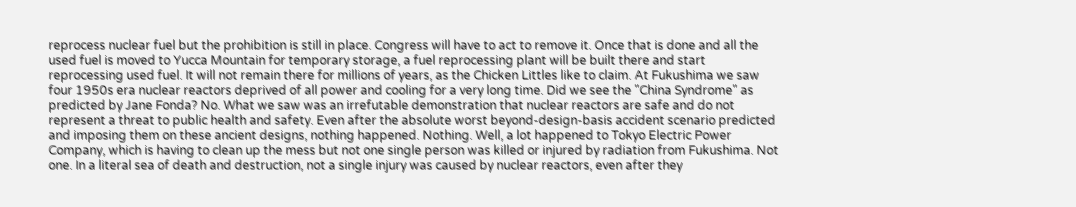reprocess nuclear fuel but the prohibition is still in place. Congress will have to act to remove it. Once that is done and all the used fuel is moved to Yucca Mountain for temporary storage, a fuel reprocessing plant will be built there and start reprocessing used fuel. It will not remain there for millions of years, as the Chicken Littles like to claim. At Fukushima we saw four 1950s era nuclear reactors deprived of all power and cooling for a very long time. Did we see the "China Syndrome" as predicted by Jane Fonda? No. What we saw was an irrefutable demonstration that nuclear reactors are safe and do not represent a threat to public health and safety. Even after the absolute worst beyond-design-basis accident scenario predicted and imposing them on these ancient designs, nothing happened. Nothing. Well, a lot happened to Tokyo Electric Power Company, which is having to clean up the mess but not one single person was killed or injured by radiation from Fukushima. Not one. In a literal sea of death and destruction, not a single injury was caused by nuclear reactors, even after they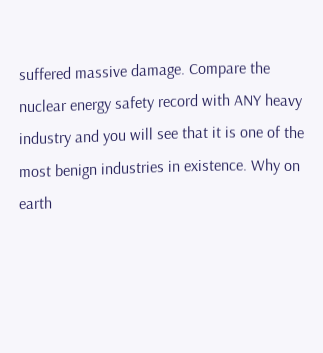suffered massive damage. Compare the nuclear energy safety record with ANY heavy industry and you will see that it is one of the most benign industries in existence. Why on earth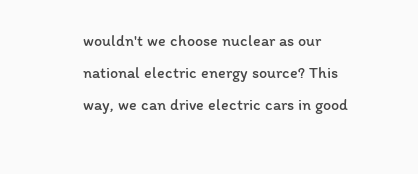wouldn't we choose nuclear as our national electric energy source? This way, we can drive electric cars in good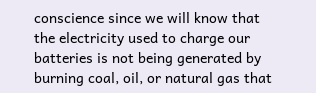conscience since we will know that the electricity used to charge our batteries is not being generated by burning coal, oil, or natural gas that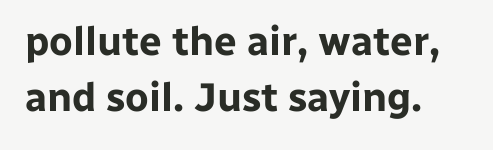pollute the air, water, and soil. Just saying.